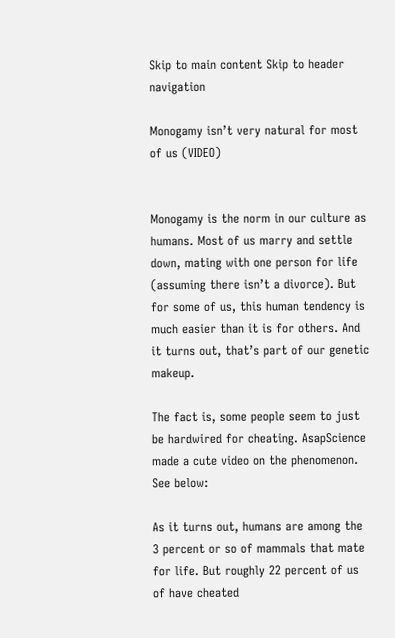Skip to main content Skip to header navigation

Monogamy isn’t very natural for most of us (VIDEO)


Monogamy is the norm in our culture as humans. Most of us marry and settle down, mating with one person for life (assuming there isn’t a divorce). But for some of us, this human tendency is much easier than it is for others. And it turns out, that’s part of our genetic makeup.

The fact is, some people seem to just be hardwired for cheating. AsapScience made a cute video on the phenomenon. See below:

As it turns out, humans are among the 3 percent or so of mammals that mate for life. But roughly 22 percent of us of have cheated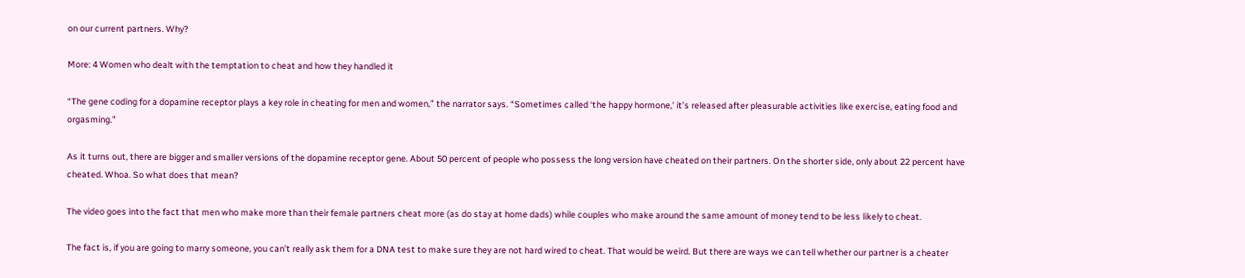on our current partners. Why?

More: 4 Women who dealt with the temptation to cheat and how they handled it

“The gene coding for a dopamine receptor plays a key role in cheating for men and women,” the narrator says. “Sometimes called ‘the happy hormone,’ it’s released after pleasurable activities like exercise, eating food and orgasming.”

As it turns out, there are bigger and smaller versions of the dopamine receptor gene. About 50 percent of people who possess the long version have cheated on their partners. On the shorter side, only about 22 percent have cheated. Whoa. So what does that mean?

The video goes into the fact that men who make more than their female partners cheat more (as do stay at home dads) while couples who make around the same amount of money tend to be less likely to cheat.

The fact is, if you are going to marry someone, you can’t really ask them for a DNA test to make sure they are not hard wired to cheat. That would be weird. But there are ways we can tell whether our partner is a cheater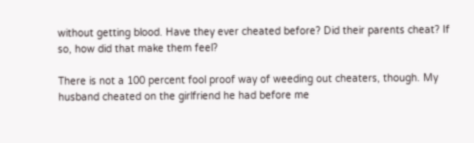without getting blood. Have they ever cheated before? Did their parents cheat? If so, how did that make them feel?

There is not a 100 percent fool proof way of weeding out cheaters, though. My husband cheated on the girlfriend he had before me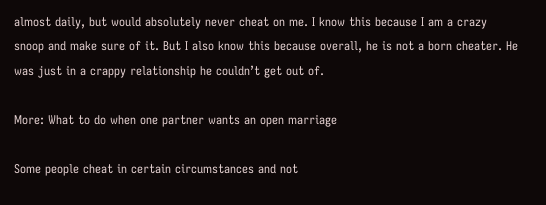almost daily, but would absolutely never cheat on me. I know this because I am a crazy snoop and make sure of it. But I also know this because overall, he is not a born cheater. He was just in a crappy relationship he couldn’t get out of.

More: What to do when one partner wants an open marriage

Some people cheat in certain circumstances and not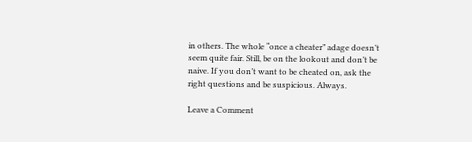in others. The whole “once a cheater” adage doesn’t seem quite fair. Still, be on the lookout and don’t be naive. If you don’t want to be cheated on, ask the right questions and be suspicious. Always.

Leave a Comment